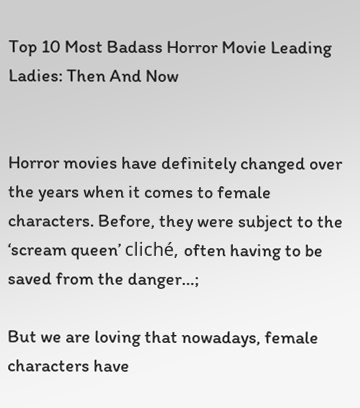Top 10 Most Badass Horror Movie Leading Ladies: Then And Now


Horror movies have definitely changed over the years when it comes to female characters. Before, they were subject to the ‘scream queen’ cliché, often having to be saved from the danger…;

But we are loving that nowadays, female characters have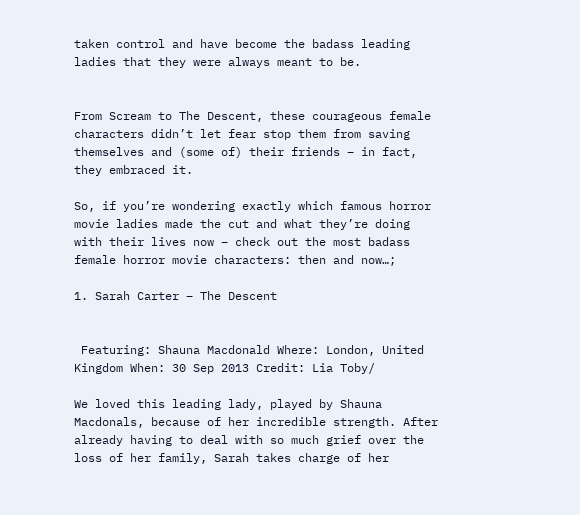taken control and have become the badass leading ladies that they were always meant to be.


From Scream to The Descent, these courageous female characters didn’t let fear stop them from saving themselves and (some of) their friends – in fact, they embraced it.

So, if you’re wondering exactly which famous horror movie ladies made the cut and what they’re doing with their lives now – check out the most badass female horror movie characters: then and now…;

1. Sarah Carter – The Descent


 Featuring: Shauna Macdonald Where: London, United Kingdom When: 30 Sep 2013 Credit: Lia Toby/

We loved this leading lady, played by Shauna Macdonals, because of her incredible strength. After already having to deal with so much grief over the loss of her family, Sarah takes charge of her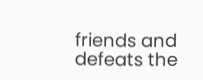friends and defeats the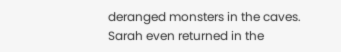deranged monsters in the caves. Sarah even returned in the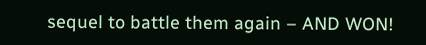sequel to battle them again – AND WON!